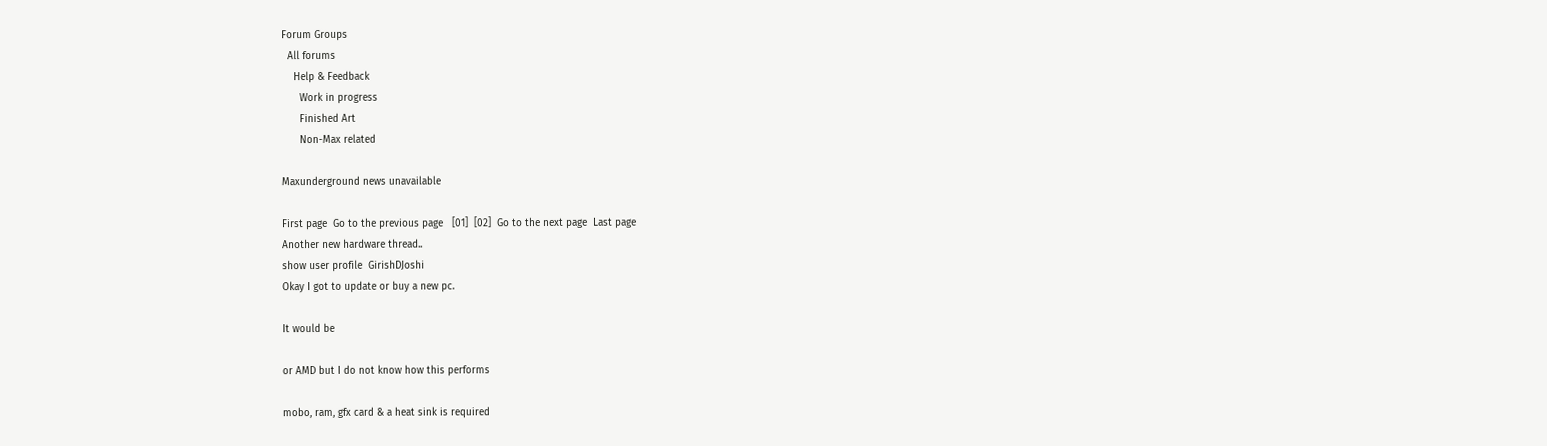Forum Groups
  All forums
    Help & Feedback
      Work in progress
      Finished Art
      Non-Max related

Maxunderground news unavailable

First page  Go to the previous page   [01]  [02]  Go to the next page  Last page
Another new hardware thread..
show user profile  GirishDJoshi
Okay I got to update or buy a new pc.

It would be

or AMD but I do not know how this performs

mobo, ram, gfx card & a heat sink is required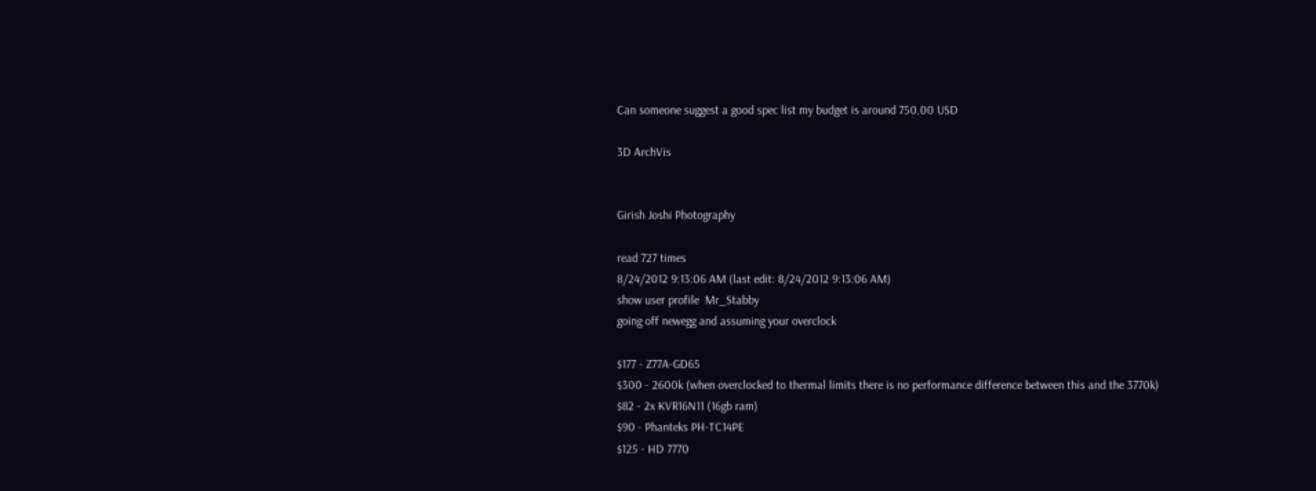Can someone suggest a good spec list my budget is around 750.00 USD

3D ArchVis


Girish Joshi Photography

read 727 times
8/24/2012 9:13:06 AM (last edit: 8/24/2012 9:13:06 AM)
show user profile  Mr_Stabby
going off newegg and assuming your overclock

$177 - Z77A-GD65
$300 - 2600k (when overclocked to thermal limits there is no performance difference between this and the 3770k)
$82 - 2x KVR16N11 (16gb ram)
$90 - Phanteks PH-TC14PE
$125 - HD 7770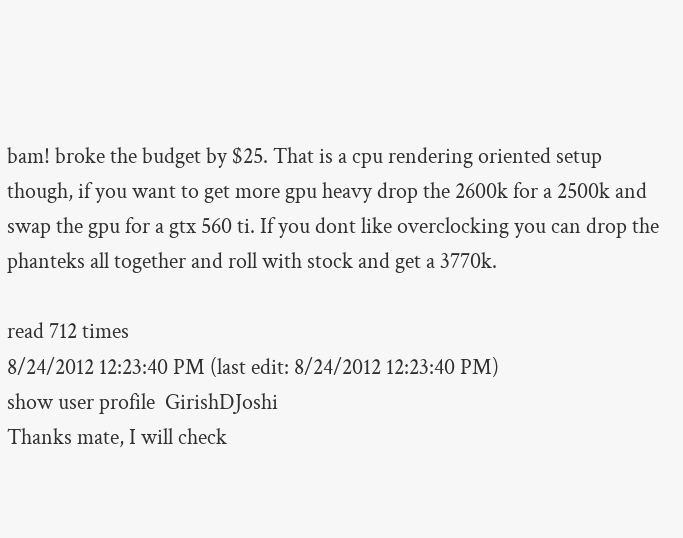bam! broke the budget by $25. That is a cpu rendering oriented setup though, if you want to get more gpu heavy drop the 2600k for a 2500k and swap the gpu for a gtx 560 ti. If you dont like overclocking you can drop the phanteks all together and roll with stock and get a 3770k.

read 712 times
8/24/2012 12:23:40 PM (last edit: 8/24/2012 12:23:40 PM)
show user profile  GirishDJoshi
Thanks mate, I will check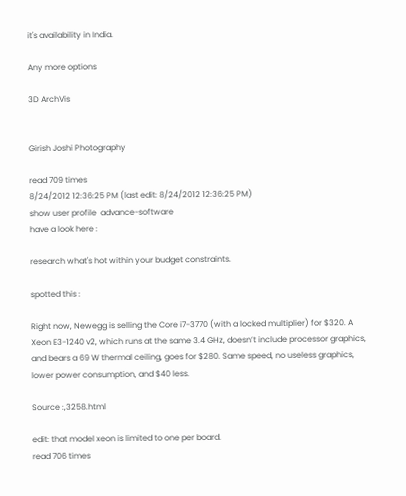it's availability in India.

Any more options

3D ArchVis


Girish Joshi Photography

read 709 times
8/24/2012 12:36:25 PM (last edit: 8/24/2012 12:36:25 PM)
show user profile  advance-software
have a look here :

research what's hot within your budget constraints.

spotted this :

Right now, Newegg is selling the Core i7-3770 (with a locked multiplier) for $320. A Xeon E3-1240 v2, which runs at the same 3.4 GHz, doesn’t include processor graphics, and bears a 69 W thermal ceiling, goes for $280. Same speed, no useless graphics, lower power consumption, and $40 less.

Source :,3258.html

edit: that model xeon is limited to one per board.
read 706 times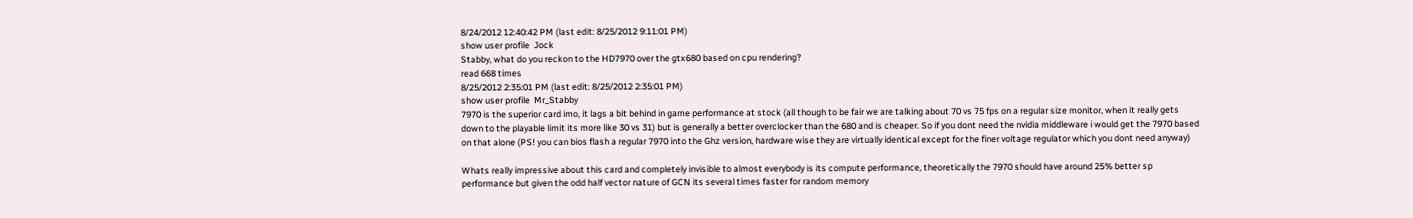8/24/2012 12:40:42 PM (last edit: 8/25/2012 9:11:01 PM)
show user profile  Jock
Stabby, what do you reckon to the HD7970 over the gtx680 based on cpu rendering?
read 668 times
8/25/2012 2:35:01 PM (last edit: 8/25/2012 2:35:01 PM)
show user profile  Mr_Stabby
7970 is the superior card imo, it lags a bit behind in game performance at stock (all though to be fair we are talking about 70 vs 75 fps on a regular size monitor, when it really gets down to the playable limit its more like 30 vs 31) but is generally a better overclocker than the 680 and is cheaper. So if you dont need the nvidia middleware i would get the 7970 based on that alone (PS! you can bios flash a regular 7970 into the Ghz version, hardware wise they are virtually identical except for the finer voltage regulator which you dont need anyway)

Whats really impressive about this card and completely invisible to almost everybody is its compute performance, theoretically the 7970 should have around 25% better sp performance but given the odd half vector nature of GCN its several times faster for random memory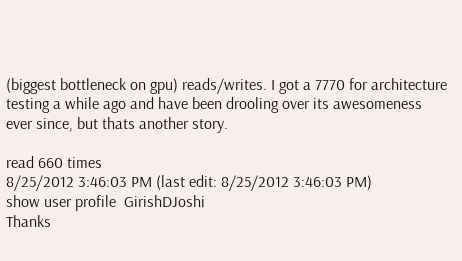(biggest bottleneck on gpu) reads/writes. I got a 7770 for architecture testing a while ago and have been drooling over its awesomeness ever since, but thats another story.

read 660 times
8/25/2012 3:46:03 PM (last edit: 8/25/2012 3:46:03 PM)
show user profile  GirishDJoshi
Thanks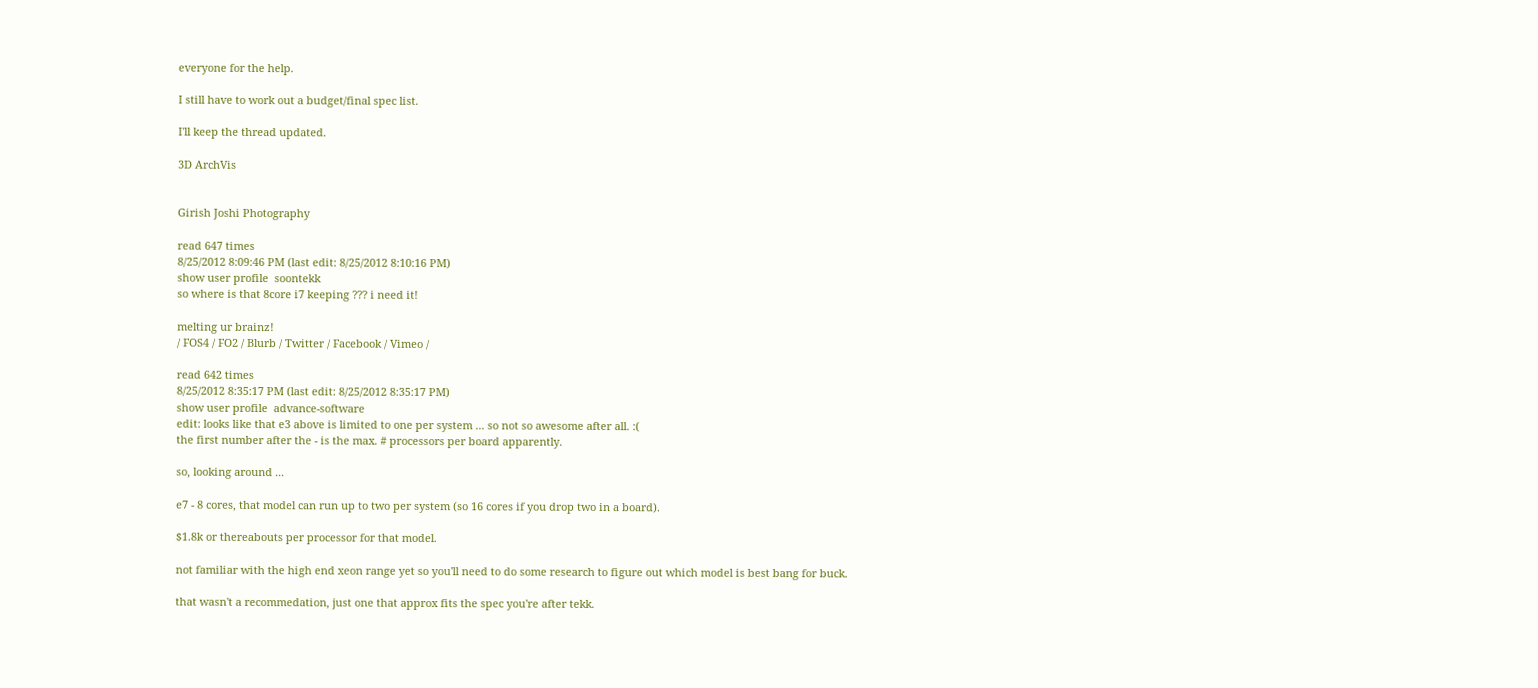everyone for the help.

I still have to work out a budget/final spec list.

I'll keep the thread updated.

3D ArchVis


Girish Joshi Photography

read 647 times
8/25/2012 8:09:46 PM (last edit: 8/25/2012 8:10:16 PM)
show user profile  soontekk
so where is that 8core i7 keeping ??? i need it!

melting ur brainz!
/ FOS4 / FO2 / Blurb / Twitter / Facebook / Vimeo /

read 642 times
8/25/2012 8:35:17 PM (last edit: 8/25/2012 8:35:17 PM)
show user profile  advance-software
edit: looks like that e3 above is limited to one per system ... so not so awesome after all. :(
the first number after the - is the max. # processors per board apparently.

so, looking around ...

e7 - 8 cores, that model can run up to two per system (so 16 cores if you drop two in a board).

$1.8k or thereabouts per processor for that model.

not familiar with the high end xeon range yet so you'll need to do some research to figure out which model is best bang for buck.

that wasn't a recommedation, just one that approx fits the spec you're after tekk.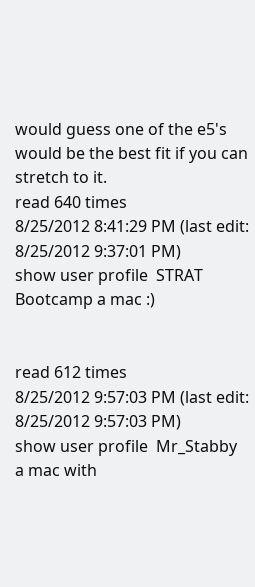would guess one of the e5's would be the best fit if you can stretch to it.
read 640 times
8/25/2012 8:41:29 PM (last edit: 8/25/2012 9:37:01 PM)
show user profile  STRAT
Bootcamp a mac :)


read 612 times
8/25/2012 9:57:03 PM (last edit: 8/25/2012 9:57:03 PM)
show user profile  Mr_Stabby
a mac with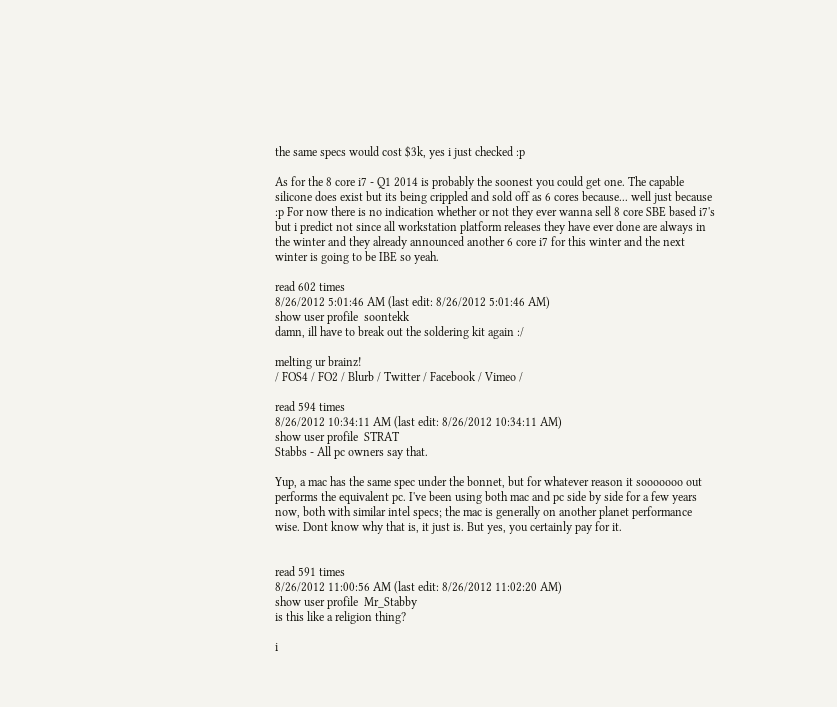the same specs would cost $3k, yes i just checked :p

As for the 8 core i7 - Q1 2014 is probably the soonest you could get one. The capable silicone does exist but its being crippled and sold off as 6 cores because... well just because :p For now there is no indication whether or not they ever wanna sell 8 core SBE based i7's but i predict not since all workstation platform releases they have ever done are always in the winter and they already announced another 6 core i7 for this winter and the next winter is going to be IBE so yeah.

read 602 times
8/26/2012 5:01:46 AM (last edit: 8/26/2012 5:01:46 AM)
show user profile  soontekk
damn, ill have to break out the soldering kit again :/

melting ur brainz!
/ FOS4 / FO2 / Blurb / Twitter / Facebook / Vimeo /

read 594 times
8/26/2012 10:34:11 AM (last edit: 8/26/2012 10:34:11 AM)
show user profile  STRAT
Stabbs - All pc owners say that.

Yup, a mac has the same spec under the bonnet, but for whatever reason it sooooooo out performs the equivalent pc. I've been using both mac and pc side by side for a few years now, both with similar intel specs; the mac is generally on another planet performance wise. Dont know why that is, it just is. But yes, you certainly pay for it.


read 591 times
8/26/2012 11:00:56 AM (last edit: 8/26/2012 11:02:20 AM)
show user profile  Mr_Stabby
is this like a religion thing?

i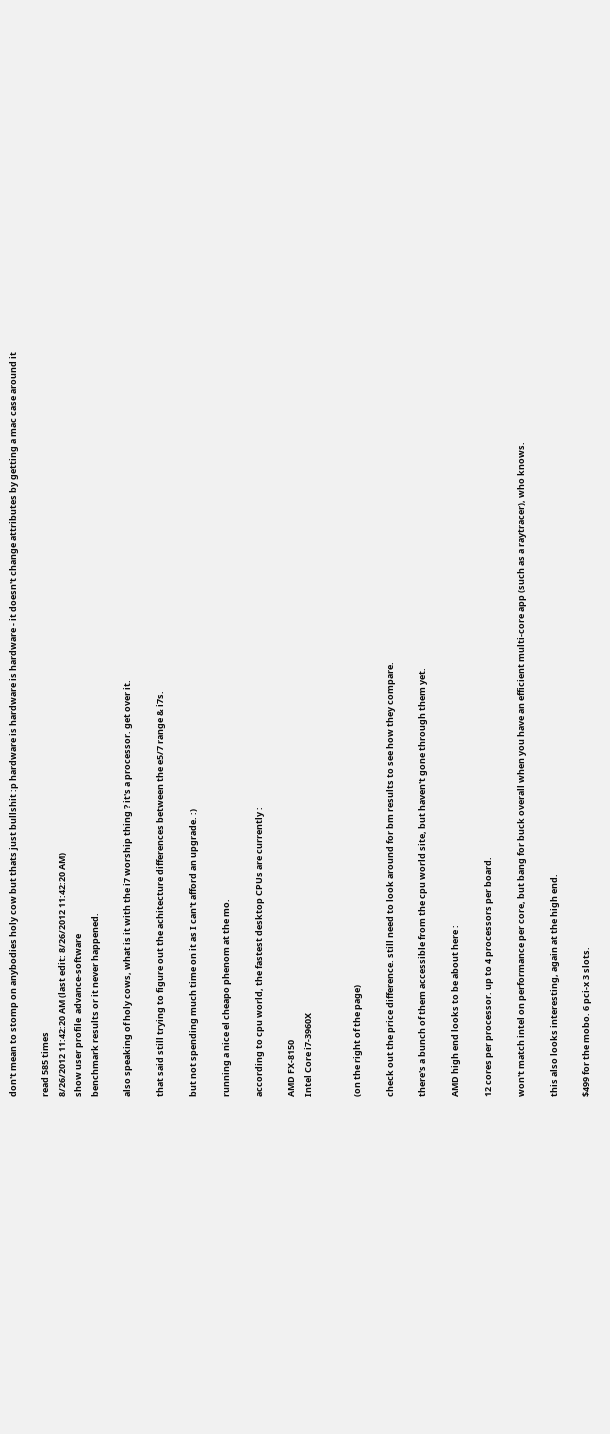don't mean to stomp on anybodies holy cow but thats just bullshit :p hardware is hardware is hardware - it doesn't change attributes by getting a mac case around it

read 585 times
8/26/2012 11:42:20 AM (last edit: 8/26/2012 11:42:20 AM)
show user profile  advance-software
benchmark results or it never happened.

also speaking of holy cows, what is it with the i7 worship thing ? it's a processor. get over it.

that said still trying to figure out the achitecture differences between the e5/7 range & i7s.

but not spending much time on it as I can't afford an upgrade. :)

running a nice el cheapo phenom at the mo.

according to cpu world, the fastest desktop CPUs are currently :

AMD FX-8150
Intel Core i7-3960X


(on the right of the page)

check out the price difference. still need to look around for bm results to see how they compare.

there's a bunch of them accessible from the cpu world site, but haven't gone through them yet.

AMD high end looks to be about here :

12 cores per processor. up to 4 processors per board.

won't match intel on performance per core, but bang for buck overall when you have an efficient multi-core app (such as a raytracer), who knows.

this also looks interesting, again at the high end.

$499 for the mobo. 6 pci-x 3 slots.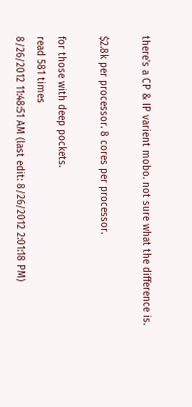there's a CP & IP varient mobo. not sure what the difference is.

$2.8k per processor. 8 cores per processor.

for those with deep pockets.
read 581 times
8/26/2012 11:48:51 AM (last edit: 8/26/2012 2:01:18 PM)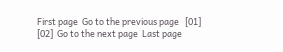First page  Go to the previous page   [01]  [02]  Go to the next page  Last page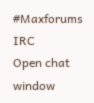#Maxforums IRC
Open chat window